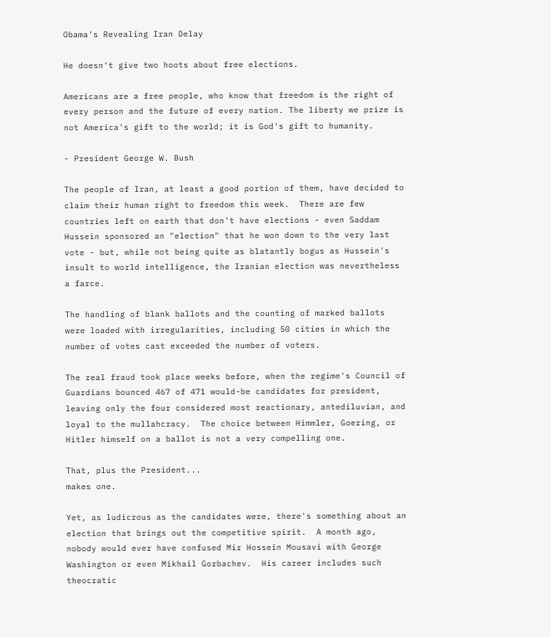Obama's Revealing Iran Delay

He doesn't give two hoots about free elections.

Americans are a free people, who know that freedom is the right of every person and the future of every nation. The liberty we prize is not America's gift to the world; it is God's gift to humanity.

- President George W. Bush

The people of Iran, at least a good portion of them, have decided to claim their human right to freedom this week.  There are few countries left on earth that don't have elections - even Saddam Hussein sponsored an "election" that he won down to the very last vote - but, while not being quite as blatantly bogus as Hussein's insult to world intelligence, the Iranian election was nevertheless a farce.

The handling of blank ballots and the counting of marked ballots were loaded with irregularities, including 50 cities in which the number of votes cast exceeded the number of voters.

The real fraud took place weeks before, when the regime's Council of Guardians bounced 467 of 471 would-be candidates for president, leaving only the four considered most reactionary, antediluvian, and loyal to the mullahcracy.  The choice between Himmler, Goering, or Hitler himself on a ballot is not a very compelling one.

That, plus the President...
makes one.

Yet, as ludicrous as the candidates were, there's something about an election that brings out the competitive spirit.  A month ago, nobody would ever have confused Mir Hossein Mousavi with George Washington or even Mikhail Gorbachev.  His career includes such theocratic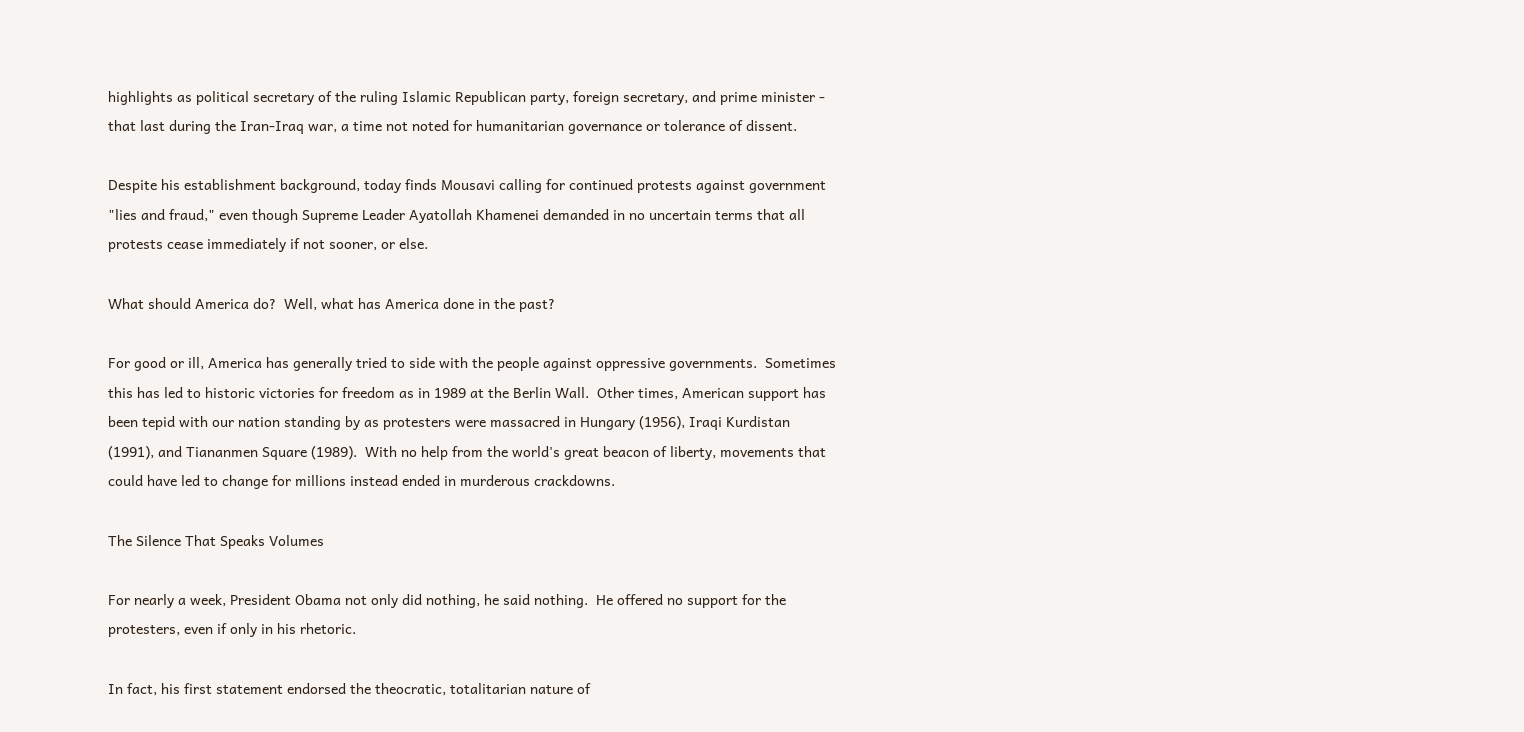highlights as political secretary of the ruling Islamic Republican party, foreign secretary, and prime minister - that last during the Iran-Iraq war, a time not noted for humanitarian governance or tolerance of dissent.

Despite his establishment background, today finds Mousavi calling for continued protests against government "lies and fraud," even though Supreme Leader Ayatollah Khamenei demanded in no uncertain terms that all protests cease immediately if not sooner, or else.

What should America do?  Well, what has America done in the past?

For good or ill, America has generally tried to side with the people against oppressive governments.  Sometimes this has led to historic victories for freedom as in 1989 at the Berlin Wall.  Other times, American support has been tepid with our nation standing by as protesters were massacred in Hungary (1956), Iraqi Kurdistan (1991), and Tiananmen Square (1989).  With no help from the world's great beacon of liberty, movements that could have led to change for millions instead ended in murderous crackdowns.

The Silence That Speaks Volumes

For nearly a week, President Obama not only did nothing, he said nothing.  He offered no support for the protesters, even if only in his rhetoric.

In fact, his first statement endorsed the theocratic, totalitarian nature of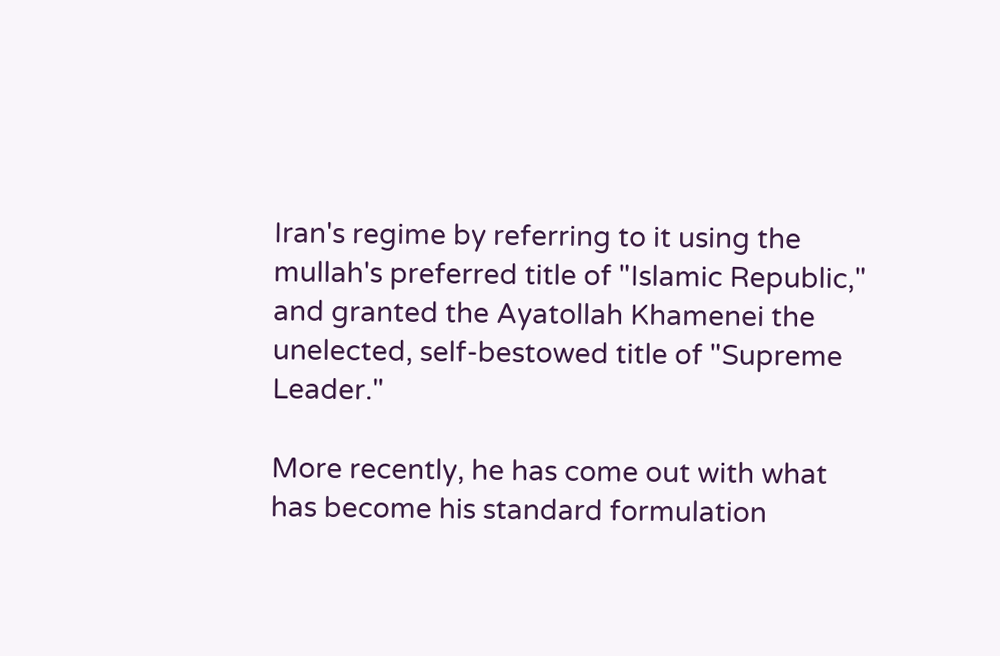Iran's regime by referring to it using the mullah's preferred title of "Islamic Republic," and granted the Ayatollah Khamenei the unelected, self-bestowed title of "Supreme Leader."

More recently, he has come out with what has become his standard formulation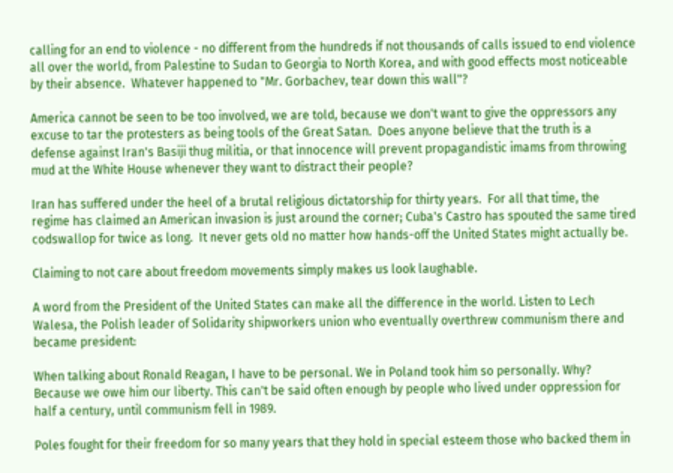calling for an end to violence - no different from the hundreds if not thousands of calls issued to end violence all over the world, from Palestine to Sudan to Georgia to North Korea, and with good effects most noticeable by their absence.  Whatever happened to "Mr. Gorbachev, tear down this wall"?

America cannot be seen to be too involved, we are told, because we don't want to give the oppressors any excuse to tar the protesters as being tools of the Great Satan.  Does anyone believe that the truth is a defense against Iran's Basiji thug militia, or that innocence will prevent propagandistic imams from throwing mud at the White House whenever they want to distract their people?

Iran has suffered under the heel of a brutal religious dictatorship for thirty years.  For all that time, the regime has claimed an American invasion is just around the corner; Cuba's Castro has spouted the same tired codswallop for twice as long.  It never gets old no matter how hands-off the United States might actually be.

Claiming to not care about freedom movements simply makes us look laughable.

A word from the President of the United States can make all the difference in the world. Listen to Lech Walesa, the Polish leader of Solidarity shipworkers union who eventually overthrew communism there and became president:

When talking about Ronald Reagan, I have to be personal. We in Poland took him so personally. Why? Because we owe him our liberty. This can't be said often enough by people who lived under oppression for half a century, until communism fell in 1989.

Poles fought for their freedom for so many years that they hold in special esteem those who backed them in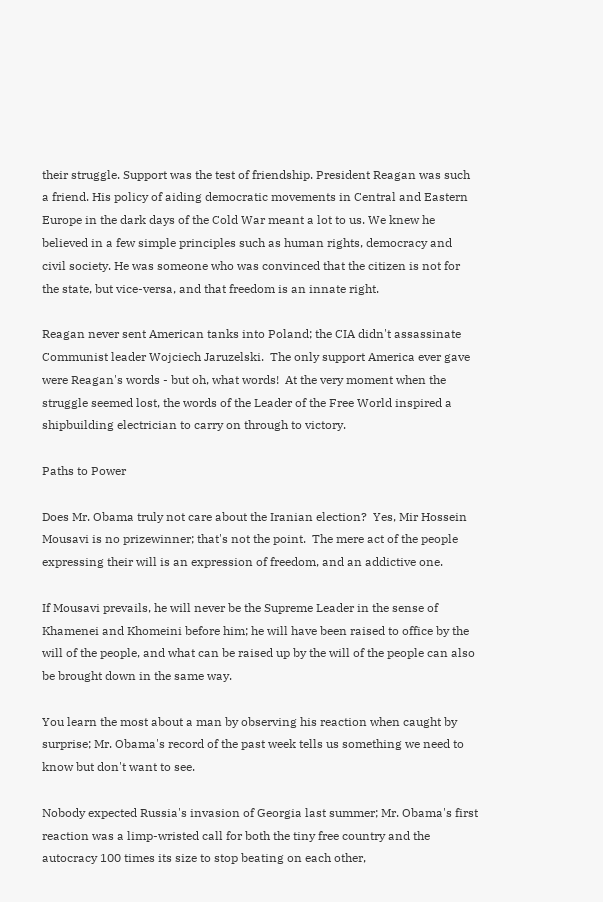their struggle. Support was the test of friendship. President Reagan was such a friend. His policy of aiding democratic movements in Central and Eastern Europe in the dark days of the Cold War meant a lot to us. We knew he believed in a few simple principles such as human rights, democracy and civil society. He was someone who was convinced that the citizen is not for the state, but vice-versa, and that freedom is an innate right.

Reagan never sent American tanks into Poland; the CIA didn't assassinate Communist leader Wojciech Jaruzelski.  The only support America ever gave were Reagan's words - but oh, what words!  At the very moment when the struggle seemed lost, the words of the Leader of the Free World inspired a shipbuilding electrician to carry on through to victory.

Paths to Power

Does Mr. Obama truly not care about the Iranian election?  Yes, Mir Hossein Mousavi is no prizewinner; that's not the point.  The mere act of the people expressing their will is an expression of freedom, and an addictive one.

If Mousavi prevails, he will never be the Supreme Leader in the sense of Khamenei and Khomeini before him; he will have been raised to office by the will of the people, and what can be raised up by the will of the people can also be brought down in the same way.

You learn the most about a man by observing his reaction when caught by surprise; Mr. Obama's record of the past week tells us something we need to know but don't want to see.

Nobody expected Russia's invasion of Georgia last summer; Mr. Obama's first reaction was a limp-wristed call for both the tiny free country and the autocracy 100 times its size to stop beating on each other,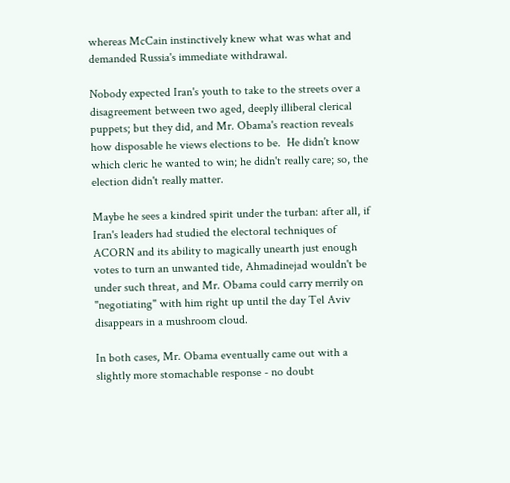whereas McCain instinctively knew what was what and demanded Russia's immediate withdrawal.

Nobody expected Iran's youth to take to the streets over a disagreement between two aged, deeply illiberal clerical puppets; but they did, and Mr. Obama's reaction reveals how disposable he views elections to be.  He didn't know which cleric he wanted to win; he didn't really care; so, the election didn't really matter.

Maybe he sees a kindred spirit under the turban: after all, if Iran's leaders had studied the electoral techniques of ACORN and its ability to magically unearth just enough votes to turn an unwanted tide, Ahmadinejad wouldn't be under such threat, and Mr. Obama could carry merrily on "negotiating" with him right up until the day Tel Aviv disappears in a mushroom cloud.

In both cases, Mr. Obama eventually came out with a slightly more stomachable response - no doubt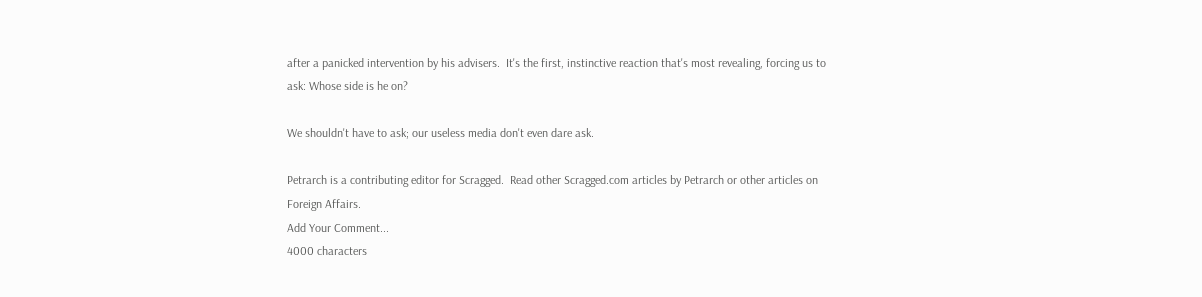after a panicked intervention by his advisers.  It's the first, instinctive reaction that's most revealing, forcing us to ask: Whose side is he on?

We shouldn't have to ask; our useless media don't even dare ask.

Petrarch is a contributing editor for Scragged.  Read other Scragged.com articles by Petrarch or other articles on Foreign Affairs.
Add Your Comment...
4000 characters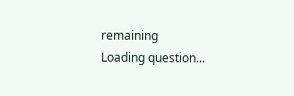remaining
Loading question...